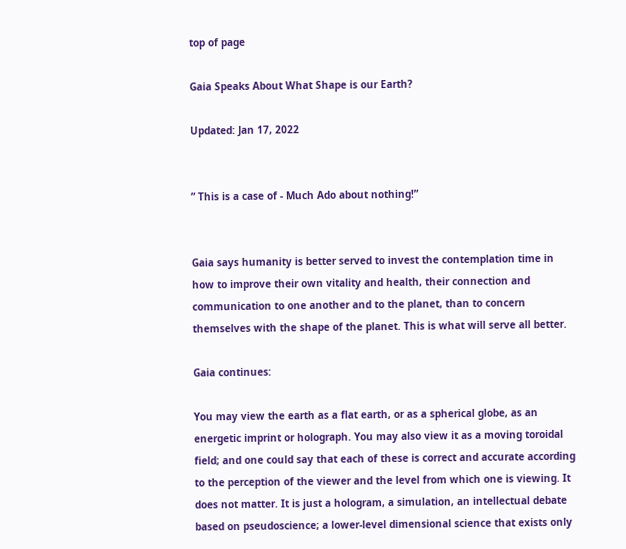top of page

Gaia Speaks About What Shape is our Earth?

Updated: Jan 17, 2022


” This is a case of - Much Ado about nothing!”


Gaia says humanity is better served to invest the contemplation time in how to improve their own vitality and health, their connection and communication to one another and to the planet, than to concern themselves with the shape of the planet. This is what will serve all better.

Gaia continues:

You may view the earth as a flat earth, or as a spherical globe, as an energetic imprint or holograph. You may also view it as a moving toroidal field; and one could say that each of these is correct and accurate according to the perception of the viewer and the level from which one is viewing. It does not matter. It is just a hologram, a simulation, an intellectual debate based on pseudoscience; a lower-level dimensional science that exists only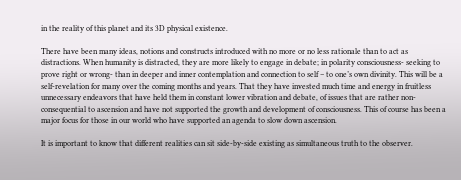in the reality of this planet and its 3D physical existence.

There have been many ideas, notions and constructs introduced with no more or no less rationale than to act as distractions. When humanity is distracted, they are more likely to engage in debate; in polarity consciousness- seeking to prove right or wrong- than in deeper and inner contemplation and connection to self – to one’s own divinity. This will be a self-revelation for many over the coming months and years. That they have invested much time and energy in fruitless unnecessary endeavors that have held them in constant lower vibration and debate, of issues that are rather non-consequential to ascension and have not supported the growth and development of consciousness. This of course has been a major focus for those in our world who have supported an agenda to slow down ascension.

It is important to know that different realities can sit side-by-side existing as simultaneous truth to the observer.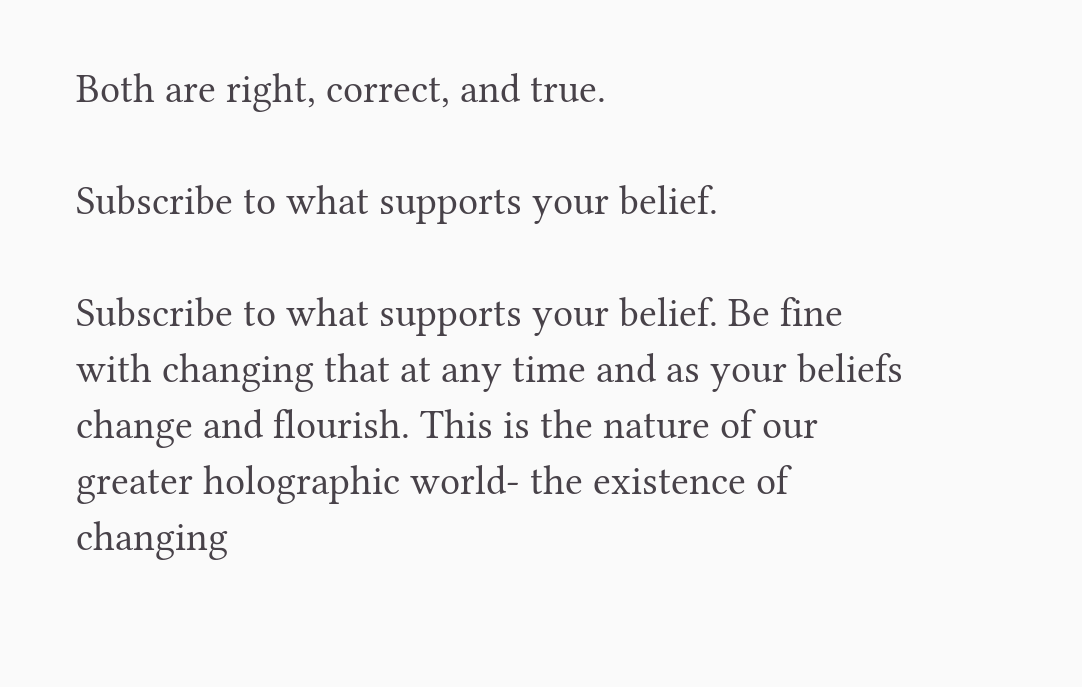Both are right, correct, and true.

Subscribe to what supports your belief.

Subscribe to what supports your belief. Be fine with changing that at any time and as your beliefs change and flourish. This is the nature of our greater holographic world- the existence of changing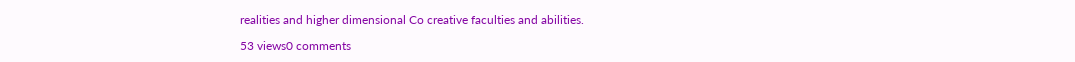realities and higher dimensional Co creative faculties and abilities.

53 views0 comments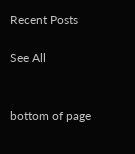Recent Posts

See All


bottom of page